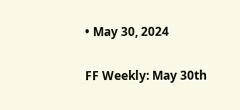• May 30, 2024

FF Weekly: May 30th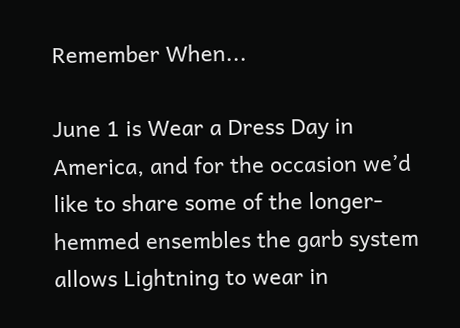Remember When...

June 1 is Wear a Dress Day in America, and for the occasion we’d like to share some of the longer-hemmed ensembles the garb system allows Lightning to wear in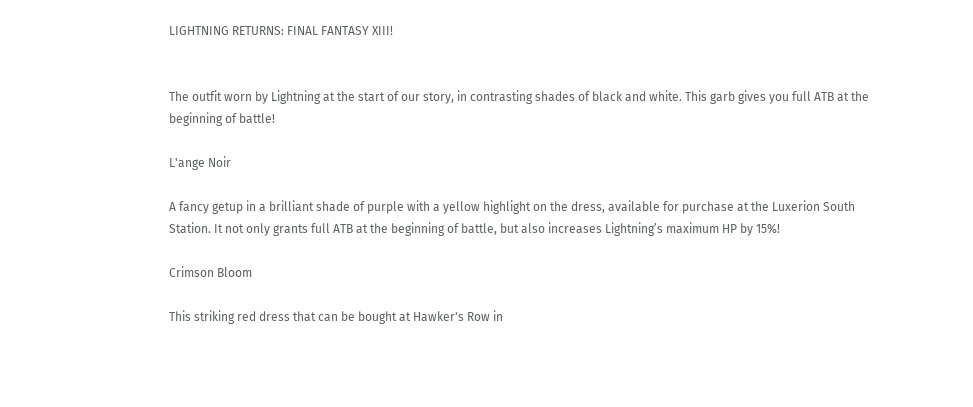LIGHTNING RETURNS: FINAL FANTASY XIII!


The outfit worn by Lightning at the start of our story, in contrasting shades of black and white. This garb gives you full ATB at the beginning of battle!

L'ange Noir

A fancy getup in a brilliant shade of purple with a yellow highlight on the dress, available for purchase at the Luxerion South Station. It not only grants full ATB at the beginning of battle, but also increases Lightning’s maximum HP by 15%!

Crimson Bloom

This striking red dress that can be bought at Hawker's Row in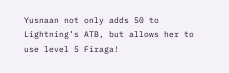Yusnaan not only adds 50 to Lightning’s ATB, but allows her to use level 5 Firaga!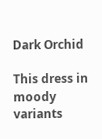Dark Orchid

This dress in moody variants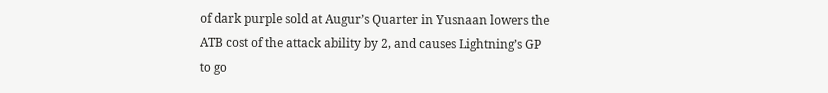of dark purple sold at Augur’s Quarter in Yusnaan lowers the ATB cost of the attack ability by 2, and causes Lightning’s GP to go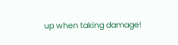up when taking damage!